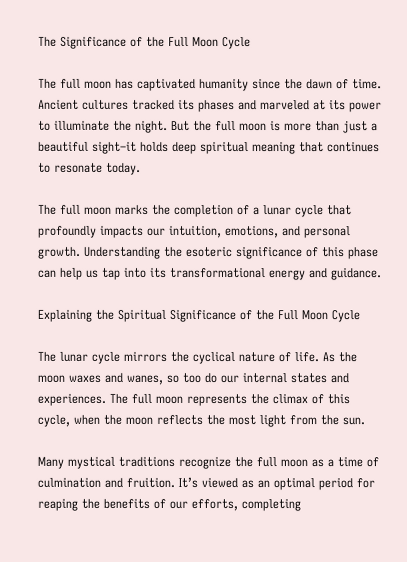The Significance of the Full Moon Cycle

The full moon has captivated humanity since the dawn of time. Ancient cultures tracked its phases and marveled at its power to illuminate the night. But the full moon is more than just a beautiful sight–it holds deep spiritual meaning that continues to resonate today.

The full moon marks the completion of a lunar cycle that profoundly impacts our intuition, emotions, and personal growth. Understanding the esoteric significance of this phase can help us tap into its transformational energy and guidance.

Explaining the Spiritual Significance of the Full Moon Cycle

The lunar cycle mirrors the cyclical nature of life. As the moon waxes and wanes, so too do our internal states and experiences. The full moon represents the climax of this cycle, when the moon reflects the most light from the sun.

Many mystical traditions recognize the full moon as a time of culmination and fruition. It’s viewed as an optimal period for reaping the benefits of our efforts, completing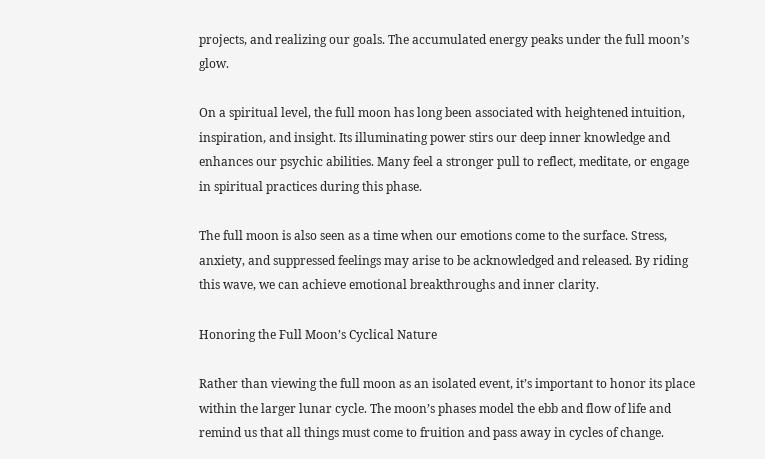projects, and realizing our goals. The accumulated energy peaks under the full moon’s glow.

On a spiritual level, the full moon has long been associated with heightened intuition, inspiration, and insight. Its illuminating power stirs our deep inner knowledge and enhances our psychic abilities. Many feel a stronger pull to reflect, meditate, or engage in spiritual practices during this phase.

The full moon is also seen as a time when our emotions come to the surface. Stress, anxiety, and suppressed feelings may arise to be acknowledged and released. By riding this wave, we can achieve emotional breakthroughs and inner clarity.

Honoring the Full Moon’s Cyclical Nature

Rather than viewing the full moon as an isolated event, it’s important to honor its place within the larger lunar cycle. The moon’s phases model the ebb and flow of life and remind us that all things must come to fruition and pass away in cycles of change.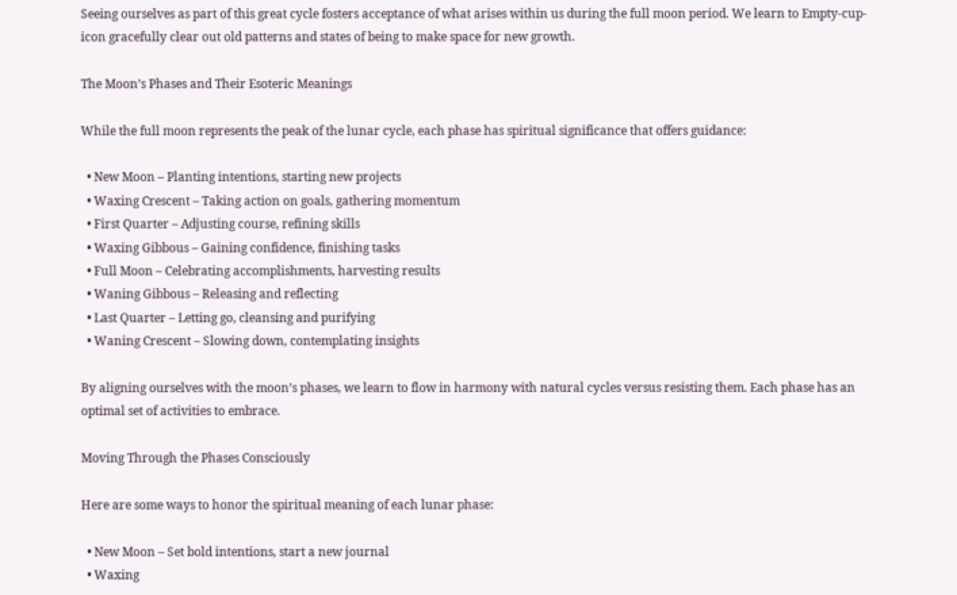Seeing ourselves as part of this great cycle fosters acceptance of what arises within us during the full moon period. We learn to Empty-cup-icon gracefully clear out old patterns and states of being to make space for new growth.

The Moon’s Phases and Their Esoteric Meanings

While the full moon represents the peak of the lunar cycle, each phase has spiritual significance that offers guidance:

  • New Moon – Planting intentions, starting new projects
  • Waxing Crescent – Taking action on goals, gathering momentum
  • First Quarter – Adjusting course, refining skills
  • Waxing Gibbous – Gaining confidence, finishing tasks
  • Full Moon – Celebrating accomplishments, harvesting results
  • Waning Gibbous – Releasing and reflecting
  • Last Quarter – Letting go, cleansing and purifying
  • Waning Crescent – Slowing down, contemplating insights

By aligning ourselves with the moon’s phases, we learn to flow in harmony with natural cycles versus resisting them. Each phase has an optimal set of activities to embrace.

Moving Through the Phases Consciously

Here are some ways to honor the spiritual meaning of each lunar phase:

  • New Moon – Set bold intentions, start a new journal
  • Waxing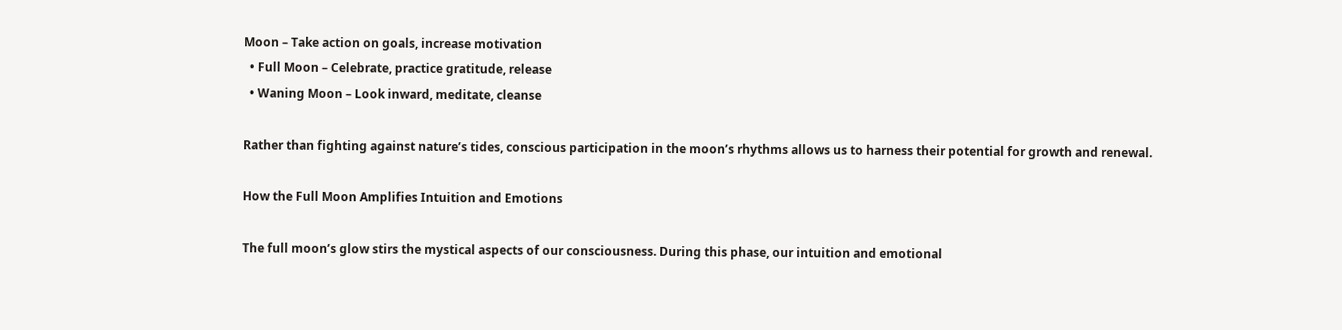Moon – Take action on goals, increase motivation
  • Full Moon – Celebrate, practice gratitude, release
  • Waning Moon – Look inward, meditate, cleanse

Rather than fighting against nature’s tides, conscious participation in the moon’s rhythms allows us to harness their potential for growth and renewal.

How the Full Moon Amplifies Intuition and Emotions

The full moon’s glow stirs the mystical aspects of our consciousness. During this phase, our intuition and emotional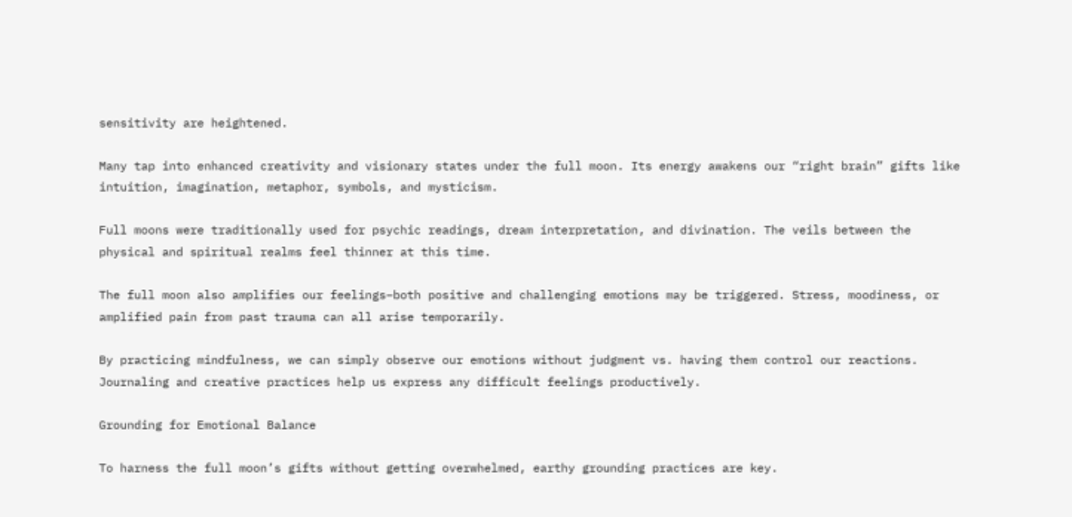sensitivity are heightened.

Many tap into enhanced creativity and visionary states under the full moon. Its energy awakens our “right brain” gifts like intuition, imagination, metaphor, symbols, and mysticism.

Full moons were traditionally used for psychic readings, dream interpretation, and divination. The veils between the physical and spiritual realms feel thinner at this time.

The full moon also amplifies our feelings–both positive and challenging emotions may be triggered. Stress, moodiness, or amplified pain from past trauma can all arise temporarily.

By practicing mindfulness, we can simply observe our emotions without judgment vs. having them control our reactions. Journaling and creative practices help us express any difficult feelings productively.

Grounding for Emotional Balance

To harness the full moon’s gifts without getting overwhelmed, earthy grounding practices are key.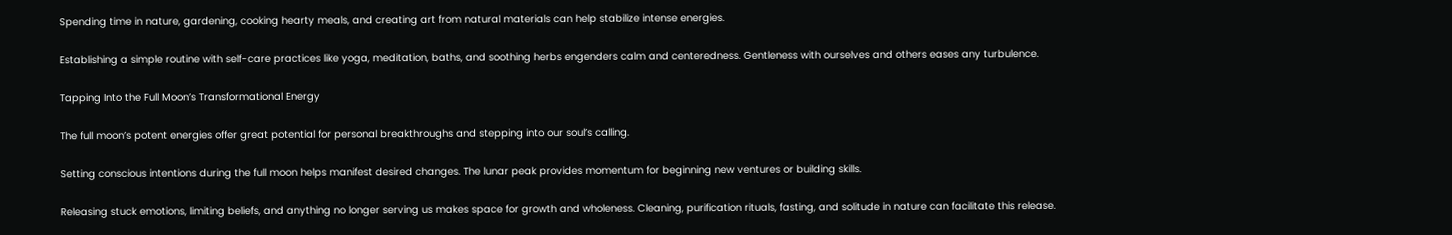Spending time in nature, gardening, cooking hearty meals, and creating art from natural materials can help stabilize intense energies.

Establishing a simple routine with self-care practices like yoga, meditation, baths, and soothing herbs engenders calm and centeredness. Gentleness with ourselves and others eases any turbulence.

Tapping Into the Full Moon’s Transformational Energy

The full moon’s potent energies offer great potential for personal breakthroughs and stepping into our soul’s calling.

Setting conscious intentions during the full moon helps manifest desired changes. The lunar peak provides momentum for beginning new ventures or building skills.

Releasing stuck emotions, limiting beliefs, and anything no longer serving us makes space for growth and wholeness. Cleaning, purification rituals, fasting, and solitude in nature can facilitate this release.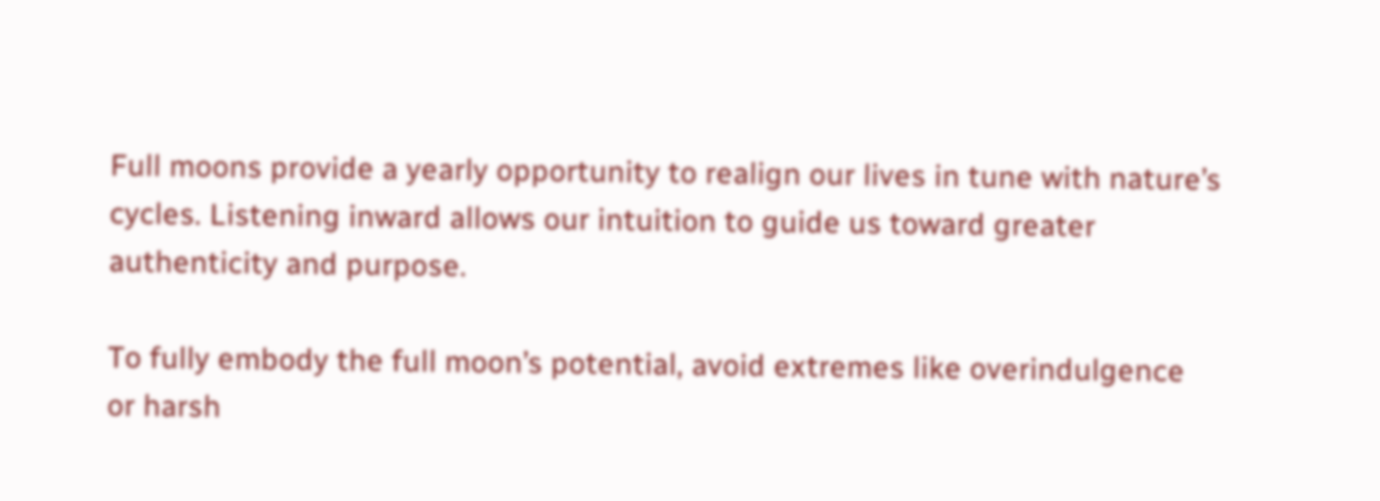Full moons provide a yearly opportunity to realign our lives in tune with nature’s cycles. Listening inward allows our intuition to guide us toward greater authenticity and purpose.

To fully embody the full moon’s potential, avoid extremes like overindulgence or harsh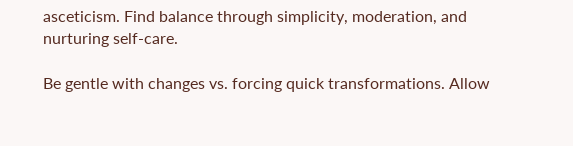asceticism. Find balance through simplicity, moderation, and nurturing self-care.

Be gentle with changes vs. forcing quick transformations. Allow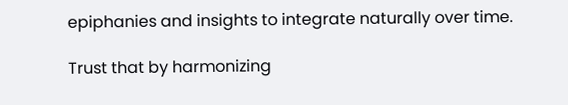epiphanies and insights to integrate naturally over time.

Trust that by harmonizing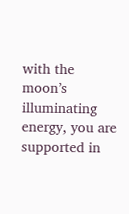with the moon’s illuminating energy, you are supported in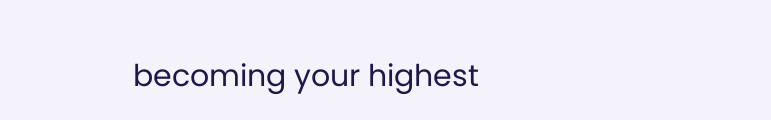becoming your highest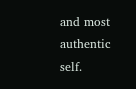and most authentic self.